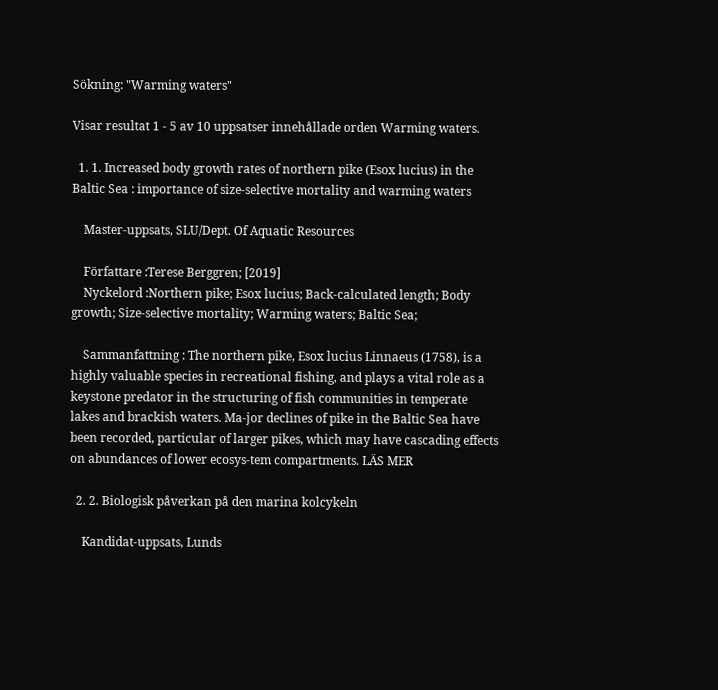Sökning: "Warming waters"

Visar resultat 1 - 5 av 10 uppsatser innehållade orden Warming waters.

  1. 1. Increased body growth rates of northern pike (Esox lucius) in the Baltic Sea : importance of size-selective mortality and warming waters

    Master-uppsats, SLU/Dept. Of Aquatic Resources

    Författare :Terese Berggren; [2019]
    Nyckelord :Northern pike; Esox lucius; Back-calculated length; Body growth; Size-selective mortality; Warming waters; Baltic Sea;

    Sammanfattning : The northern pike, Esox lucius Linnaeus (1758), is a highly valuable species in recreational fishing, and plays a vital role as a keystone predator in the structuring of fish communities in temperate lakes and brackish waters. Ma-jor declines of pike in the Baltic Sea have been recorded, particular of larger pikes, which may have cascading effects on abundances of lower ecosys-tem compartments. LÄS MER

  2. 2. Biologisk påverkan på den marina kolcykeln

    Kandidat-uppsats, Lunds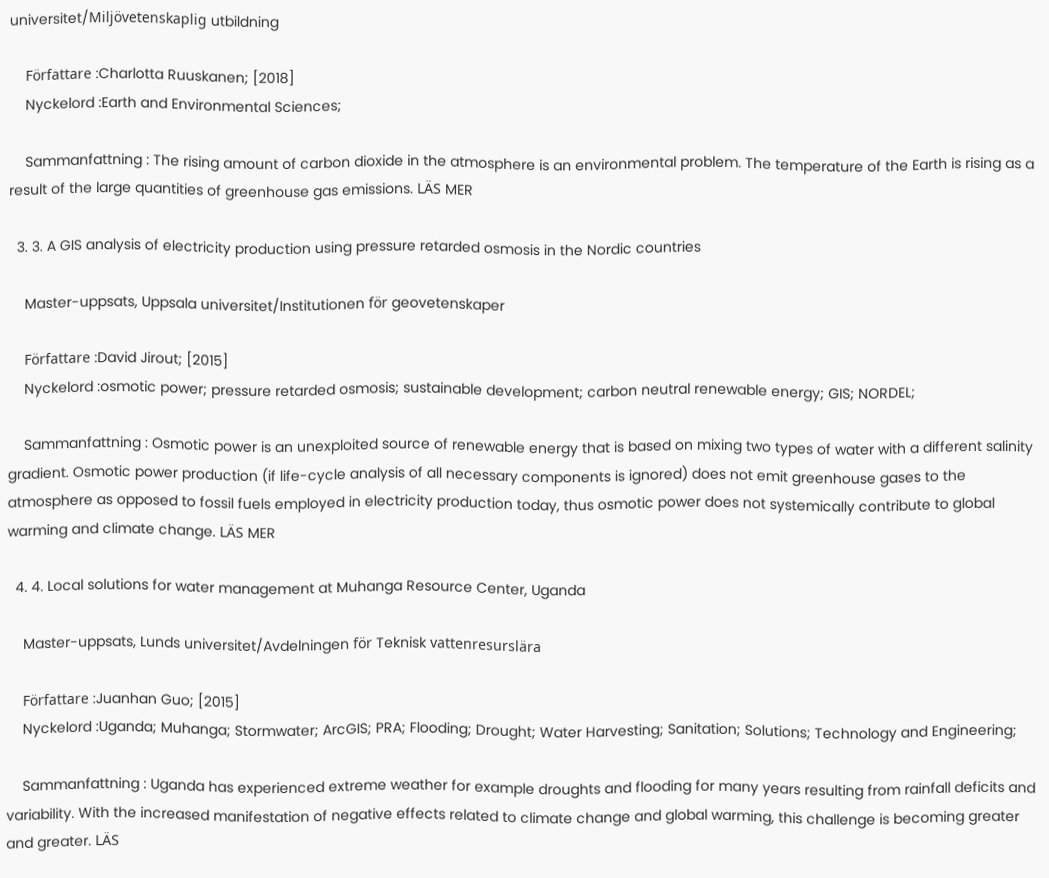universitet/Miljövetenskaplig utbildning

    Författare :Charlotta Ruuskanen; [2018]
    Nyckelord :Earth and Environmental Sciences;

    Sammanfattning : The rising amount of carbon dioxide in the atmosphere is an environmental problem. The temperature of the Earth is rising as a result of the large quantities of greenhouse gas emissions. LÄS MER

  3. 3. A GIS analysis of electricity production using pressure retarded osmosis in the Nordic countries

    Master-uppsats, Uppsala universitet/Institutionen för geovetenskaper

    Författare :David Jirout; [2015]
    Nyckelord :osmotic power; pressure retarded osmosis; sustainable development; carbon neutral renewable energy; GIS; NORDEL;

    Sammanfattning : Osmotic power is an unexploited source of renewable energy that is based on mixing two types of water with a different salinity gradient. Osmotic power production (if life-cycle analysis of all necessary components is ignored) does not emit greenhouse gases to the atmosphere as opposed to fossil fuels employed in electricity production today, thus osmotic power does not systemically contribute to global warming and climate change. LÄS MER

  4. 4. Local solutions for water management at Muhanga Resource Center, Uganda

    Master-uppsats, Lunds universitet/Avdelningen för Teknisk vattenresurslära

    Författare :Juanhan Guo; [2015]
    Nyckelord :Uganda; Muhanga; Stormwater; ArcGIS; PRA; Flooding; Drought; Water Harvesting; Sanitation; Solutions; Technology and Engineering;

    Sammanfattning : Uganda has experienced extreme weather for example droughts and flooding for many years resulting from rainfall deficits and variability. With the increased manifestation of negative effects related to climate change and global warming, this challenge is becoming greater and greater. LÄS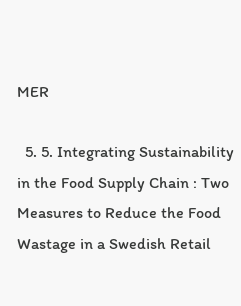MER

  5. 5. Integrating Sustainability in the Food Supply Chain : Two Measures to Reduce the Food Wastage in a Swedish Retail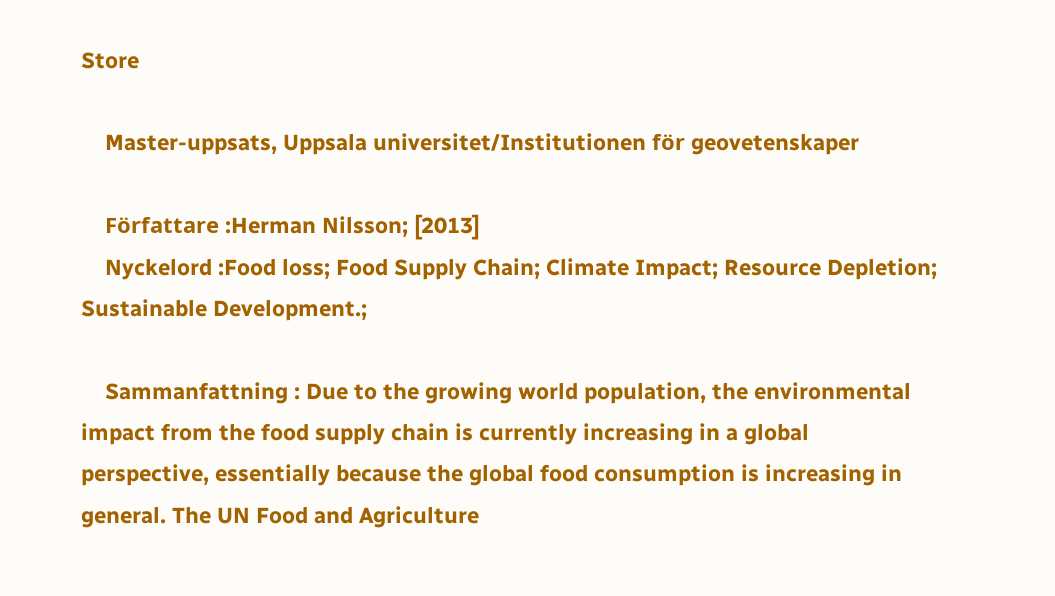Store

    Master-uppsats, Uppsala universitet/Institutionen för geovetenskaper

    Författare :Herman Nilsson; [2013]
    Nyckelord :Food loss; Food Supply Chain; Climate Impact; Resource Depletion; Sustainable Development.;

    Sammanfattning : Due to the growing world population, the environmental impact from the food supply chain is currently increasing in a global perspective, essentially because the global food consumption is increasing in general. The UN Food and Agriculture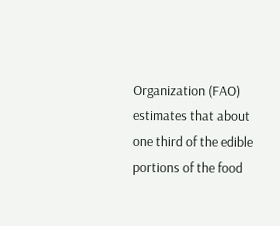Organization (FAO) estimates that about one third of the edible portions of the food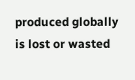produced globally is lost or wasted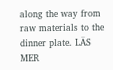along the way from raw materials to the dinner plate. LÄS MER